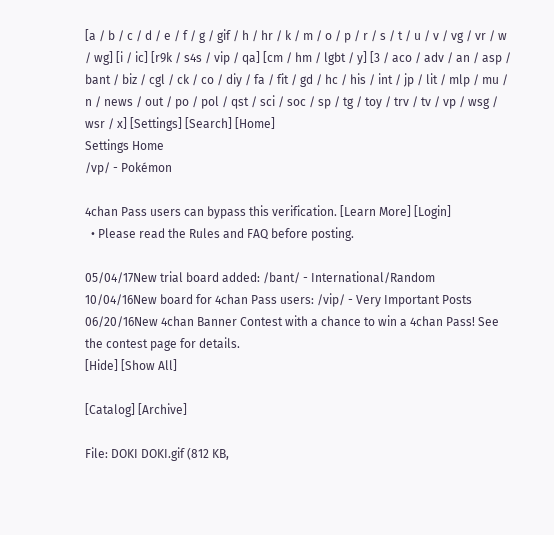[a / b / c / d / e / f / g / gif / h / hr / k / m / o / p / r / s / t / u / v / vg / vr / w / wg] [i / ic] [r9k / s4s / vip / qa] [cm / hm / lgbt / y] [3 / aco / adv / an / asp / bant / biz / cgl / ck / co / diy / fa / fit / gd / hc / his / int / jp / lit / mlp / mu / n / news / out / po / pol / qst / sci / soc / sp / tg / toy / trv / tv / vp / wsg / wsr / x] [Settings] [Search] [Home]
Settings Home
/vp/ - Pokémon

4chan Pass users can bypass this verification. [Learn More] [Login]
  • Please read the Rules and FAQ before posting.

05/04/17New trial board added: /bant/ - International/Random
10/04/16New board for 4chan Pass users: /vip/ - Very Important Posts
06/20/16New 4chan Banner Contest with a chance to win a 4chan Pass! See the contest page for details.
[Hide] [Show All]

[Catalog] [Archive]

File: DOKI DOKI.gif (812 KB,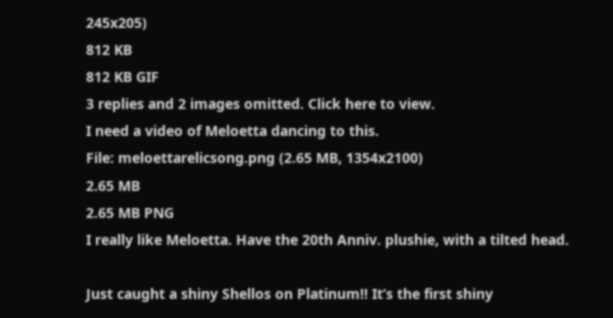245x205)
812 KB
812 KB GIF
3 replies and 2 images omitted. Click here to view.
I need a video of Meloetta dancing to this.
File: meloettarelicsong.png (2.65 MB, 1354x2100)
2.65 MB
2.65 MB PNG
I really like Meloetta. Have the 20th Anniv. plushie, with a tilted head.

Just caught a shiny Shellos on Platinum!! It’s the first shiny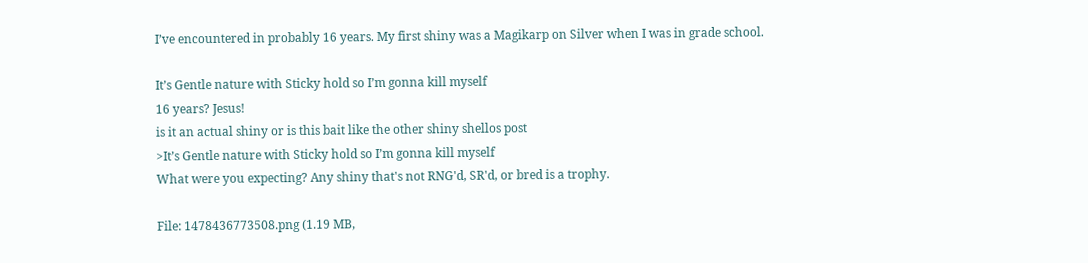I’ve encountered in probably 16 years. My first shiny was a Magikarp on Silver when I was in grade school.

It’s Gentle nature with Sticky hold so I’m gonna kill myself
16 years? Jesus!
is it an actual shiny or is this bait like the other shiny shellos post
>It’s Gentle nature with Sticky hold so I’m gonna kill myself
What were you expecting? Any shiny that's not RNG'd, SR'd, or bred is a trophy.

File: 1478436773508.png (1.19 MB,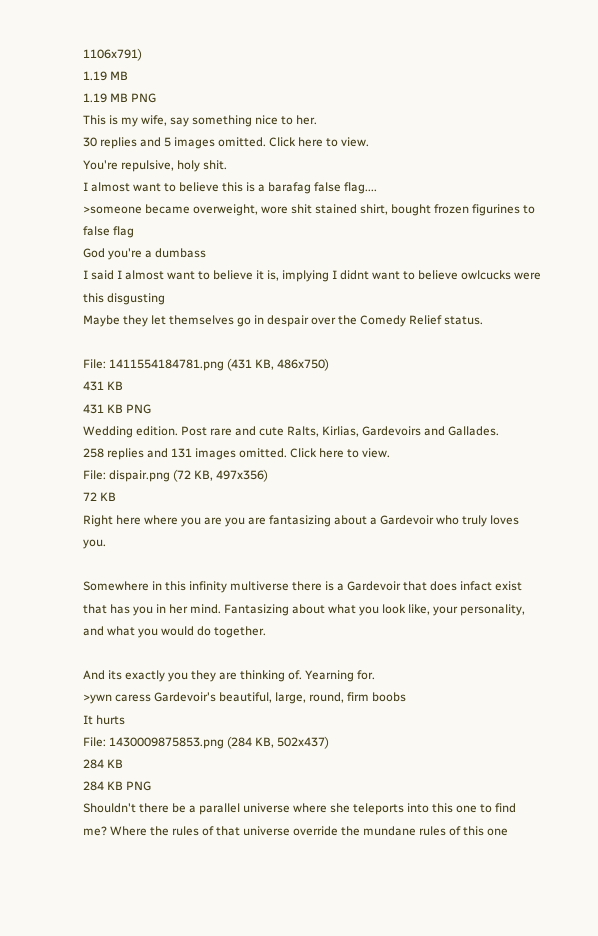1106x791)
1.19 MB
1.19 MB PNG
This is my wife, say something nice to her.
30 replies and 5 images omitted. Click here to view.
You're repulsive, holy shit.
I almost want to believe this is a barafag false flag....
>someone became overweight, wore shit stained shirt, bought frozen figurines to false flag
God you're a dumbass
I said I almost want to believe it is, implying I didnt want to believe owlcucks were this disgusting
Maybe they let themselves go in despair over the Comedy Relief status.

File: 1411554184781.png (431 KB, 486x750)
431 KB
431 KB PNG
Wedding edition. Post rare and cute Ralts, Kirlias, Gardevoirs and Gallades.
258 replies and 131 images omitted. Click here to view.
File: dispair.png (72 KB, 497x356)
72 KB
Right here where you are you are fantasizing about a Gardevoir who truly loves you.

Somewhere in this infinity multiverse there is a Gardevoir that does infact exist that has you in her mind. Fantasizing about what you look like, your personality, and what you would do together.

And its exactly you they are thinking of. Yearning for.
>ywn caress Gardevoir's beautiful, large, round, firm boobs
It hurts
File: 1430009875853.png (284 KB, 502x437)
284 KB
284 KB PNG
Shouldn't there be a parallel universe where she teleports into this one to find me? Where the rules of that universe override the mundane rules of this one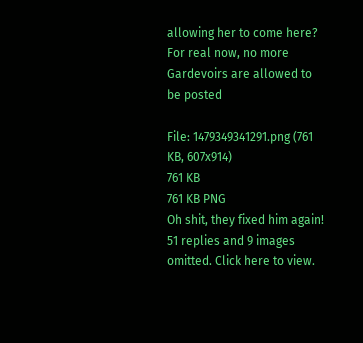allowing her to come here?
For real now, no more Gardevoirs are allowed to be posted

File: 1479349341291.png (761 KB, 607x914)
761 KB
761 KB PNG
Oh shit, they fixed him again!
51 replies and 9 images omitted. Click here to view.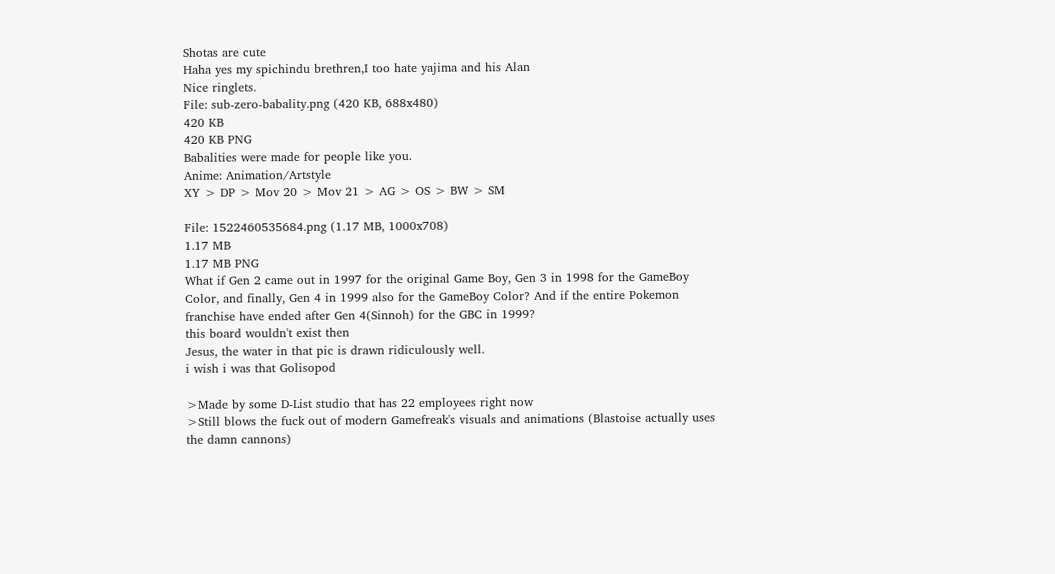Shotas are cute
Haha yes my spichindu brethren,I too hate yajima and his Alan
Nice ringlets.
File: sub-zero-babality.png (420 KB, 688x480)
420 KB
420 KB PNG
Babalities were made for people like you.
Anime: Animation/Artstyle
XY > DP > Mov 20 > Mov 21 > AG > OS > BW > SM

File: 1522460535684.png (1.17 MB, 1000x708)
1.17 MB
1.17 MB PNG
What if Gen 2 came out in 1997 for the original Game Boy, Gen 3 in 1998 for the GameBoy Color, and finally, Gen 4 in 1999 also for the GameBoy Color? And if the entire Pokemon franchise have ended after Gen 4(Sinnoh) for the GBC in 1999?
this board wouldn't exist then
Jesus, the water in that pic is drawn ridiculously well.
i wish i was that Golisopod

>Made by some D-List studio that has 22 employees right now
>Still blows the fuck out of modern Gamefreak's visuals and animations (Blastoise actually uses the damn cannons)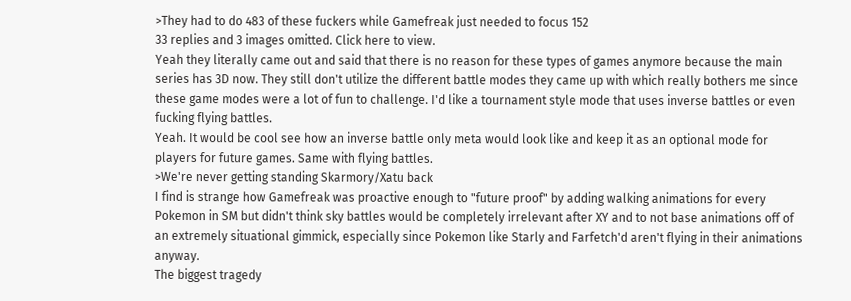>They had to do 483 of these fuckers while Gamefreak just needed to focus 152
33 replies and 3 images omitted. Click here to view.
Yeah they literally came out and said that there is no reason for these types of games anymore because the main series has 3D now. They still don't utilize the different battle modes they came up with which really bothers me since these game modes were a lot of fun to challenge. I'd like a tournament style mode that uses inverse battles or even fucking flying battles.
Yeah. It would be cool see how an inverse battle only meta would look like and keep it as an optional mode for players for future games. Same with flying battles.
>We're never getting standing Skarmory/Xatu back
I find is strange how Gamefreak was proactive enough to "future proof" by adding walking animations for every Pokemon in SM but didn't think sky battles would be completely irrelevant after XY and to not base animations off of an extremely situational gimmick, especially since Pokemon like Starly and Farfetch'd aren't flying in their animations anyway.
The biggest tragedy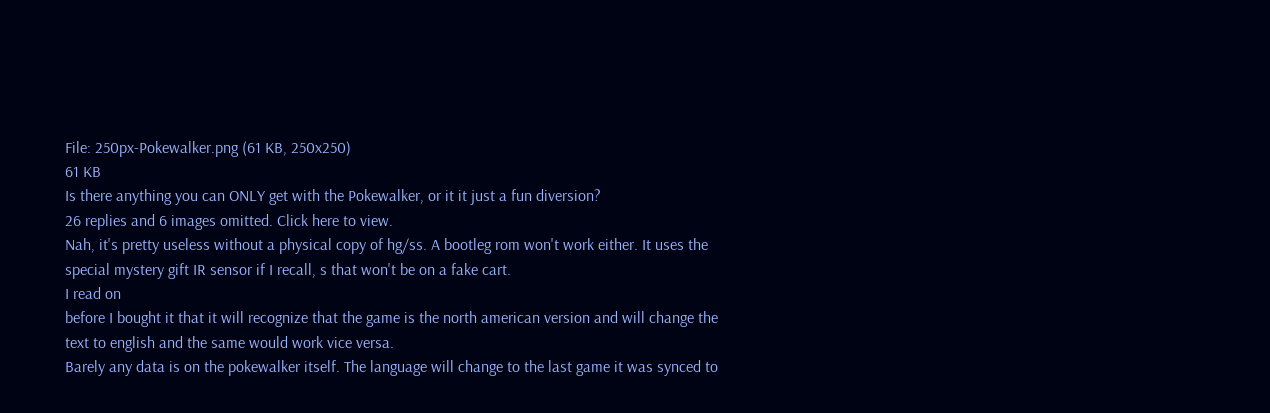File: 250px-Pokewalker.png (61 KB, 250x250)
61 KB
Is there anything you can ONLY get with the Pokewalker, or it it just a fun diversion?
26 replies and 6 images omitted. Click here to view.
Nah, it's pretty useless without a physical copy of hg/ss. A bootleg rom won't work either. It uses the special mystery gift IR sensor if I recall, s that won't be on a fake cart.
I read on
before I bought it that it will recognize that the game is the north american version and will change the text to english and the same would work vice versa.
Barely any data is on the pokewalker itself. The language will change to the last game it was synced to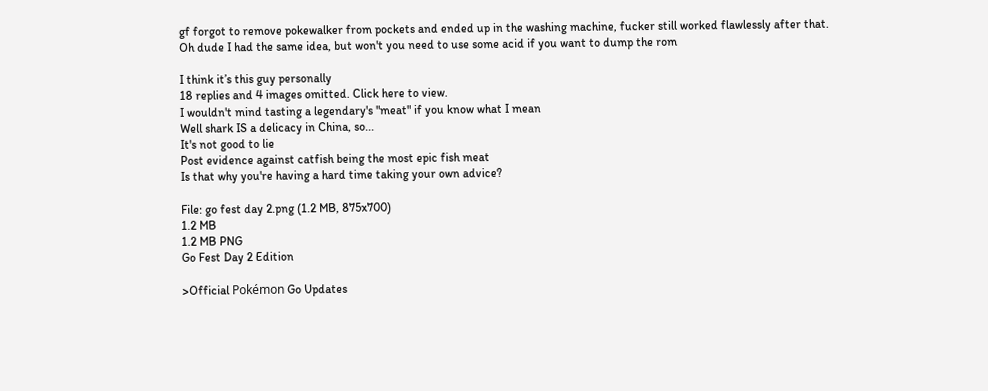gf forgot to remove pokewalker from pockets and ended up in the washing machine, fucker still worked flawlessly after that.
Oh dude I had the same idea, but won't you need to use some acid if you want to dump the rom

I think it’s this guy personally
18 replies and 4 images omitted. Click here to view.
I wouldn't mind tasting a legendary's "meat" if you know what I mean
Well shark IS a delicacy in China, so...
It's not good to lie
Post evidence against catfish being the most epic fish meat
Is that why you're having a hard time taking your own advice?

File: go fest day 2.png (1.2 MB, 875x700)
1.2 MB
1.2 MB PNG
Go Fest Day 2 Edition

>Official Pokémon Go Updates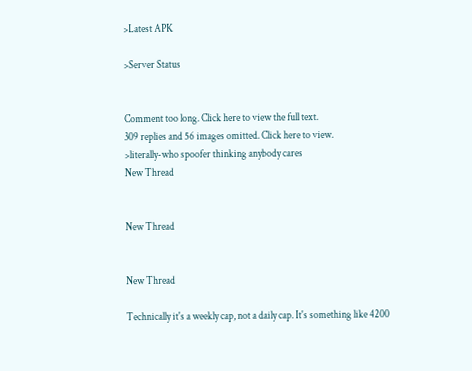>Latest APK

>Server Status


Comment too long. Click here to view the full text.
309 replies and 56 images omitted. Click here to view.
>literally-who spoofer thinking anybody cares
New Thread


New Thread


New Thread

Technically it's a weekly cap, not a daily cap. It's something like 4200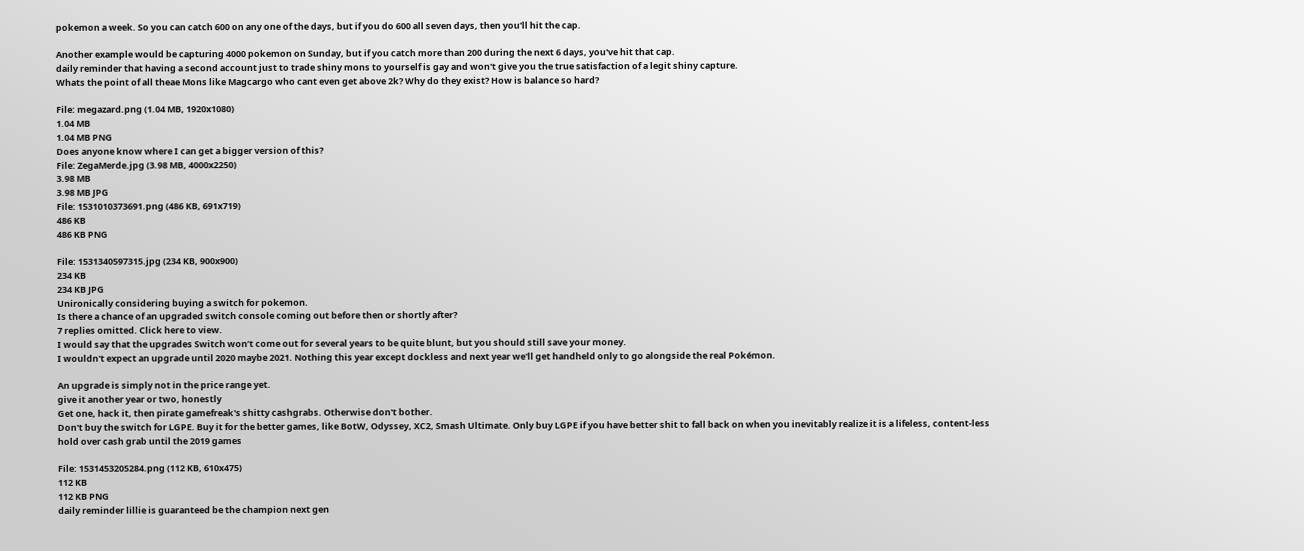pokemon a week. So you can catch 600 on any one of the days, but if you do 600 all seven days, then you'll hit the cap.

Another example would be capturing 4000 pokemon on Sunday, but if you catch more than 200 during the next 6 days, you've hit that cap.
daily reminder that having a second account just to trade shiny mons to yourself is gay and won't give you the true satisfaction of a legit shiny capture.
Whats the point of all theae Mons like Magcargo who cant even get above 2k? Why do they exist? How is balance so hard?

File: megazard.png (1.04 MB, 1920x1080)
1.04 MB
1.04 MB PNG
Does anyone know where I can get a bigger version of this?
File: ZegaMerde.jpg (3.98 MB, 4000x2250)
3.98 MB
3.98 MB JPG
File: 1531010373691.png (486 KB, 691x719)
486 KB
486 KB PNG

File: 1531340597315.jpg (234 KB, 900x900)
234 KB
234 KB JPG
Unironically considering buying a switch for pokemon.
Is there a chance of an upgraded switch console coming out before then or shortly after?
7 replies omitted. Click here to view.
I would say that the upgrades Switch won’t come out for several years to be quite blunt, but you should still save your money.
I wouldn't expect an upgrade until 2020 maybe 2021. Nothing this year except dockless and next year we'll get handheld only to go alongside the real Pokémon.

An upgrade is simply not in the price range yet.
give it another year or two, honestly
Get one, hack it, then pirate gamefreak's shitty cashgrabs. Otherwise don't bother.
Don't buy the switch for LGPE. Buy it for the better games, like BotW, Odyssey, XC2, Smash Ultimate. Only buy LGPE if you have better shit to fall back on when you inevitably realize it is a lifeless, content-less hold over cash grab until the 2019 games

File: 1531453205284.png (112 KB, 610x475)
112 KB
112 KB PNG
daily reminder lillie is guaranteed be the champion next gen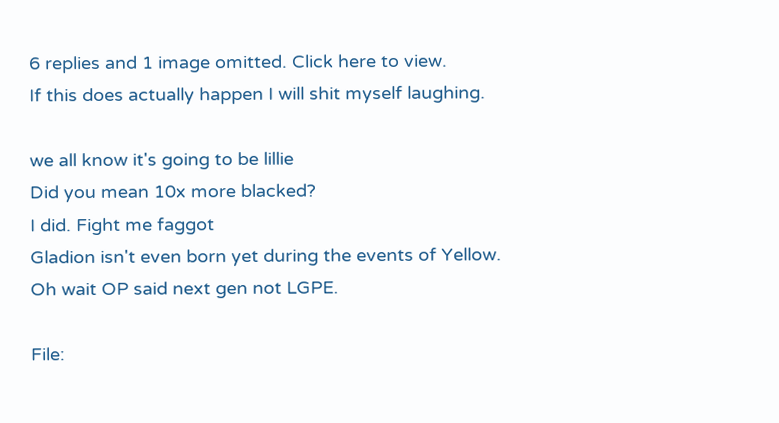6 replies and 1 image omitted. Click here to view.
If this does actually happen I will shit myself laughing.

we all know it's going to be lillie
Did you mean 10x more blacked?
I did. Fight me faggot
Gladion isn't even born yet during the events of Yellow.
Oh wait OP said next gen not LGPE.

File: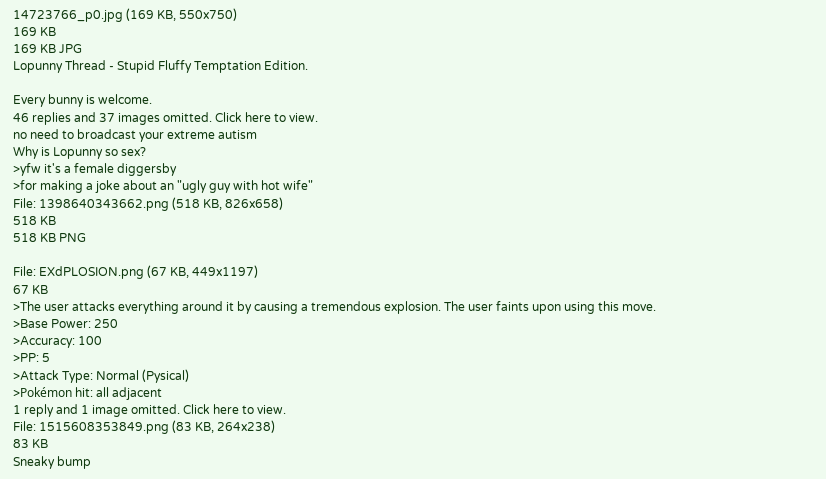14723766_p0.jpg (169 KB, 550x750)
169 KB
169 KB JPG
Lopunny Thread - Stupid Fluffy Temptation Edition.

Every bunny is welcome.
46 replies and 37 images omitted. Click here to view.
no need to broadcast your extreme autism
Why is Lopunny so sex?
>yfw it's a female diggersby
>for making a joke about an "ugly guy with hot wife"
File: 1398640343662.png (518 KB, 826x658)
518 KB
518 KB PNG

File: EXdPLOSION.png (67 KB, 449x1197)
67 KB
>The user attacks everything around it by causing a tremendous explosion. The user faints upon using this move.
>Base Power: 250
>Accuracy: 100
>PP: 5
>Attack Type: Normal (Pysical)
>Pokémon hit: all adjacent
1 reply and 1 image omitted. Click here to view.
File: 1515608353849.png (83 KB, 264x238)
83 KB
Sneaky bump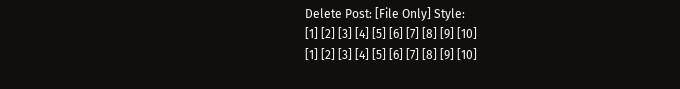Delete Post: [File Only] Style:
[1] [2] [3] [4] [5] [6] [7] [8] [9] [10]
[1] [2] [3] [4] [5] [6] [7] [8] [9] [10]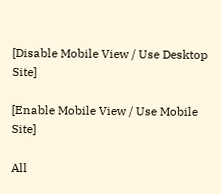[Disable Mobile View / Use Desktop Site]

[Enable Mobile View / Use Mobile Site]

All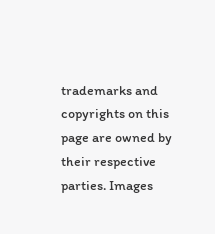trademarks and copyrights on this page are owned by their respective parties. Images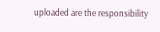uploaded are the responsibility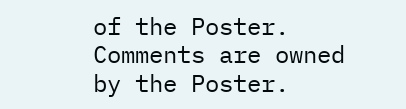of the Poster. Comments are owned by the Poster.